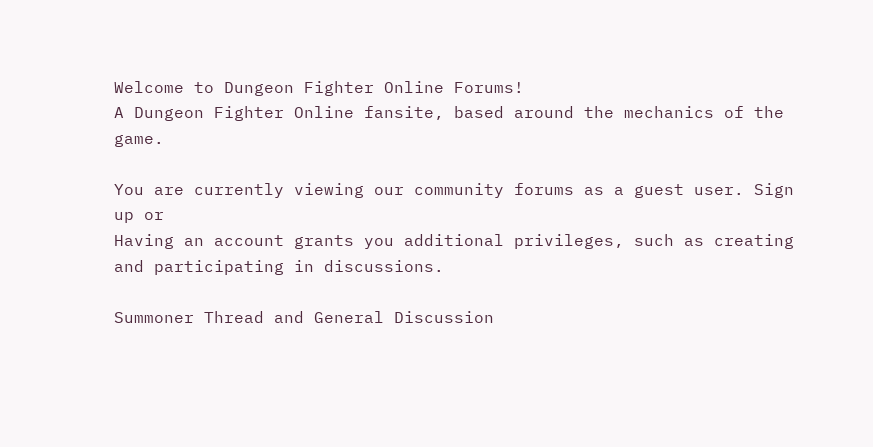Welcome to Dungeon Fighter Online Forums!
A Dungeon Fighter Online fansite, based around the mechanics of the game.

You are currently viewing our community forums as a guest user. Sign up or
Having an account grants you additional privileges, such as creating and participating in discussions.

Summoner Thread and General Discussion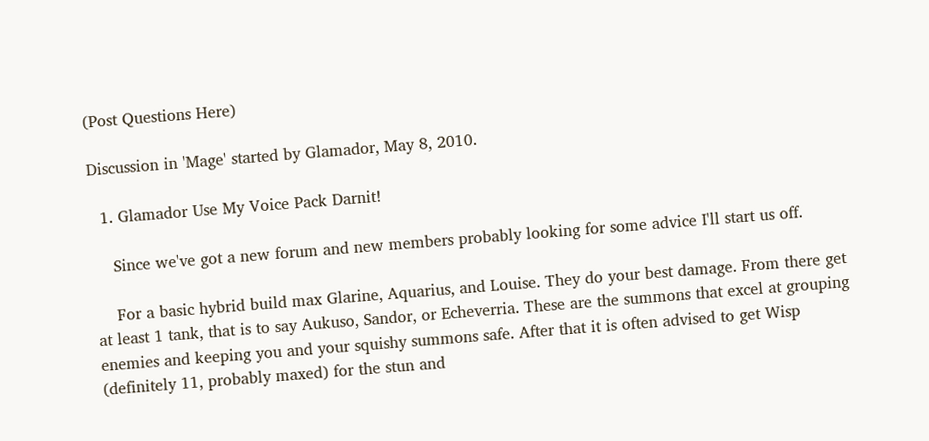(Post Questions Here)

Discussion in 'Mage' started by Glamador, May 8, 2010.

  1. Glamador Use My Voice Pack Darnit!

    Since we've got a new forum and new members probably looking for some advice I'll start us off.

    For a basic hybrid build max Glarine, Aquarius, and Louise. They do your best damage. From there get at least 1 tank, that is to say Aukuso, Sandor, or Echeverria. These are the summons that excel at grouping enemies and keeping you and your squishy summons safe. After that it is often advised to get Wisp (definitely 11, probably maxed) for the stun and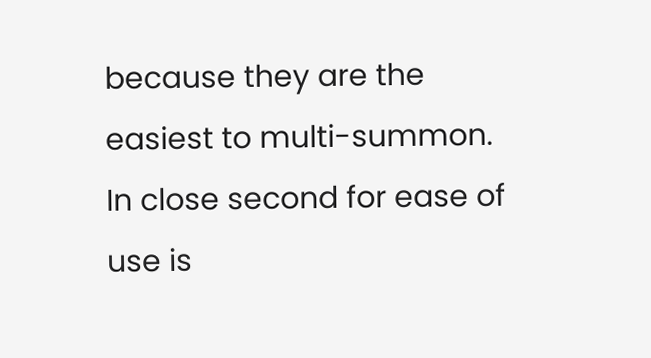because they are the easiest to multi-summon. In close second for ease of use is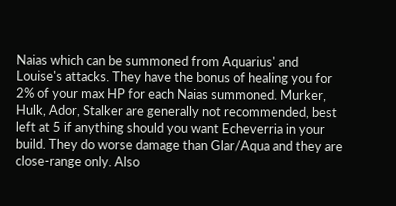Naias which can be summoned from Aquarius' and Louise's attacks. They have the bonus of healing you for 2% of your max HP for each Naias summoned. Murker, Hulk, Ador, Stalker are generally not recommended, best left at 5 if anything should you want Echeverria in your build. They do worse damage than Glar/Aqua and they are close-range only. Also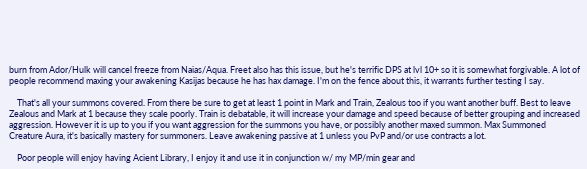burn from Ador/Hulk will cancel freeze from Naias/Aqua. Freet also has this issue, but he's terrific DPS at lvl 10+ so it is somewhat forgivable. A lot of people recommend maxing your awakening Kasijas because he has hax damage. I'm on the fence about this, it warrants further testing I say.

    That's all your summons covered. From there be sure to get at least 1 point in Mark and Train, Zealous too if you want another buff. Best to leave Zealous and Mark at 1 because they scale poorly. Train is debatable, it will increase your damage and speed because of better grouping and increased aggression. However it is up to you if you want aggression for the summons you have, or possibly another maxed summon. Max Summoned Creature Aura, it's basically mastery for summoners. Leave awakening passive at 1 unless you PvP and/or use contracts a lot.

    Poor people will enjoy having Acient Library, I enjoy it and use it in conjunction w/ my MP/min gear and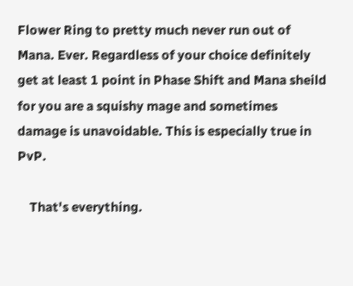Flower Ring to pretty much never run out of Mana. Ever. Regardless of your choice definitely get at least 1 point in Phase Shift and Mana sheild for you are a squishy mage and sometimes damage is unavoidable. This is especially true in PvP.

    That's everything.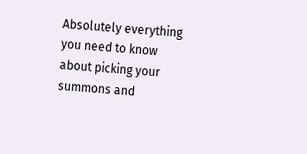Absolutely everything you need to know about picking your summons and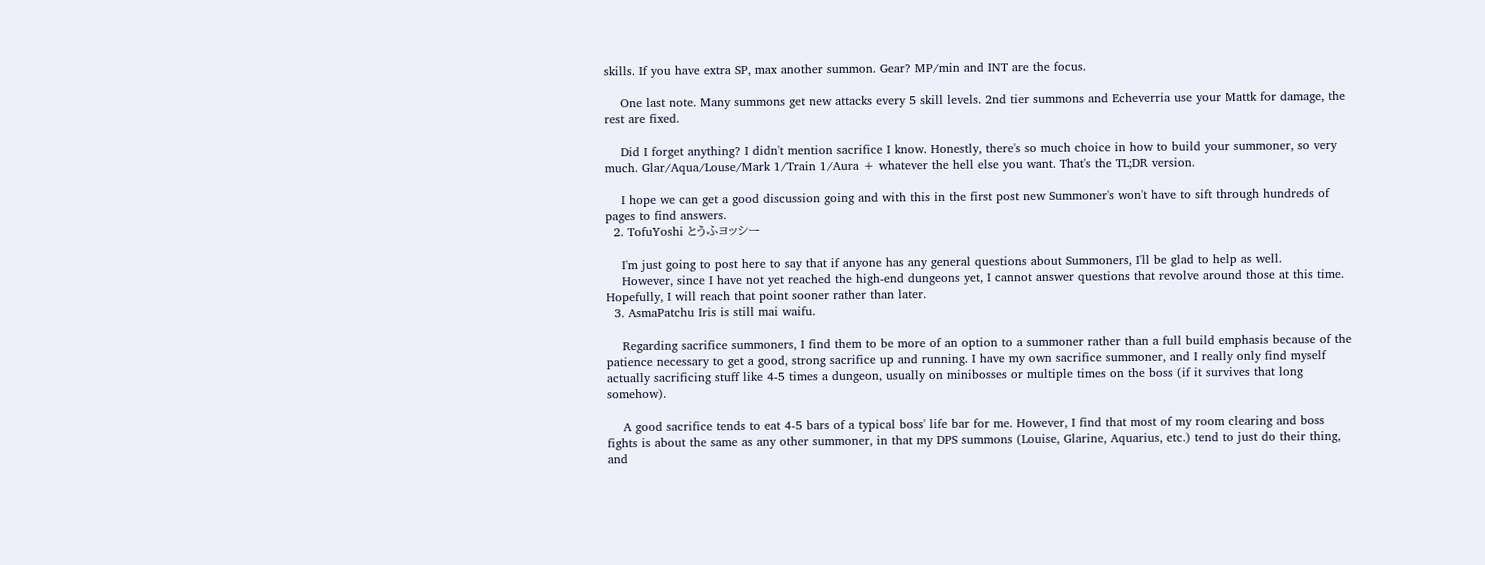skills. If you have extra SP, max another summon. Gear? MP/min and INT are the focus.

    One last note. Many summons get new attacks every 5 skill levels. 2nd tier summons and Echeverria use your Mattk for damage, the rest are fixed.

    Did I forget anything? I didn't mention sacrifice I know. Honestly, there's so much choice in how to build your summoner, so very much. Glar/Aqua/Louse/Mark 1/Train 1/Aura + whatever the hell else you want. That's the TL;DR version.

    I hope we can get a good discussion going and with this in the first post new Summoner's won't have to sift through hundreds of pages to find answers.
  2. TofuYoshi とうふヨッシー

    I'm just going to post here to say that if anyone has any general questions about Summoners, I'll be glad to help as well.
    However, since I have not yet reached the high-end dungeons yet, I cannot answer questions that revolve around those at this time. Hopefully, I will reach that point sooner rather than later.
  3. AsmaPatchu Iris is still mai waifu.

    Regarding sacrifice summoners, I find them to be more of an option to a summoner rather than a full build emphasis because of the patience necessary to get a good, strong sacrifice up and running. I have my own sacrifice summoner, and I really only find myself actually sacrificing stuff like 4-5 times a dungeon, usually on minibosses or multiple times on the boss (if it survives that long somehow).

    A good sacrifice tends to eat 4-5 bars of a typical boss' life bar for me. However, I find that most of my room clearing and boss fights is about the same as any other summoner, in that my DPS summons (Louise, Glarine, Aquarius, etc.) tend to just do their thing, and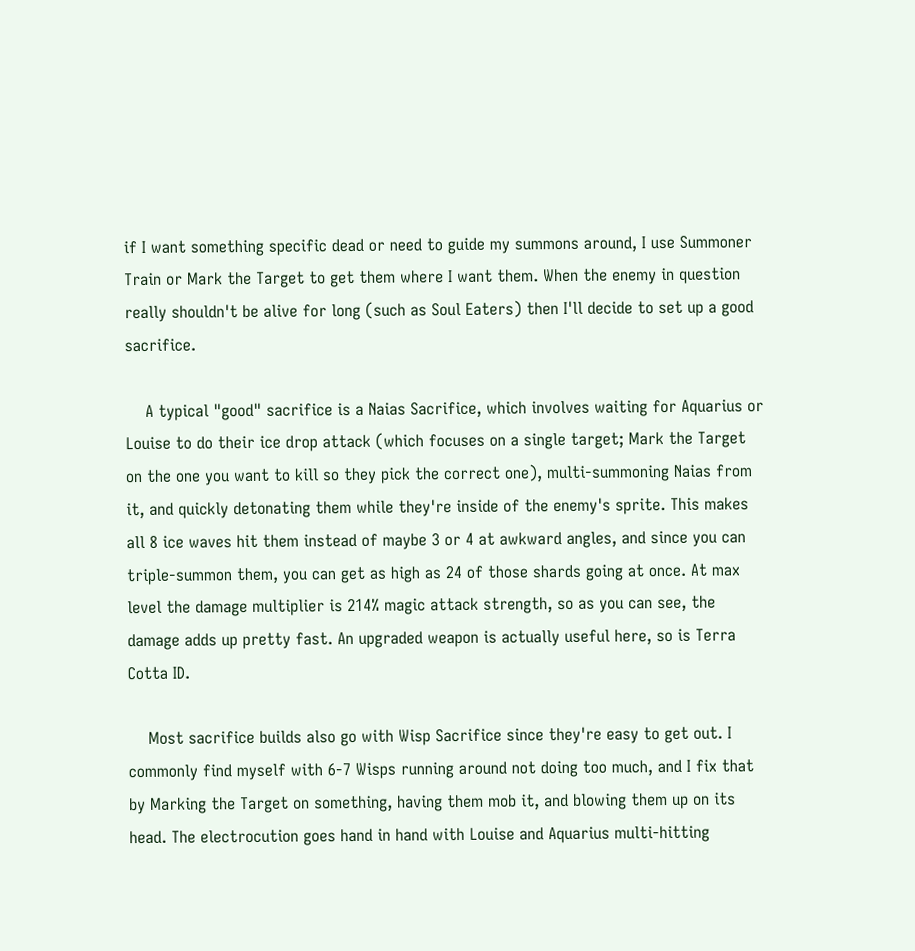if I want something specific dead or need to guide my summons around, I use Summoner Train or Mark the Target to get them where I want them. When the enemy in question really shouldn't be alive for long (such as Soul Eaters) then I'll decide to set up a good sacrifice.

    A typical "good" sacrifice is a Naias Sacrifice, which involves waiting for Aquarius or Louise to do their ice drop attack (which focuses on a single target; Mark the Target on the one you want to kill so they pick the correct one), multi-summoning Naias from it, and quickly detonating them while they're inside of the enemy's sprite. This makes all 8 ice waves hit them instead of maybe 3 or 4 at awkward angles, and since you can triple-summon them, you can get as high as 24 of those shards going at once. At max level the damage multiplier is 214% magic attack strength, so as you can see, the damage adds up pretty fast. An upgraded weapon is actually useful here, so is Terra Cotta ID.

    Most sacrifice builds also go with Wisp Sacrifice since they're easy to get out. I commonly find myself with 6-7 Wisps running around not doing too much, and I fix that by Marking the Target on something, having them mob it, and blowing them up on its head. The electrocution goes hand in hand with Louise and Aquarius multi-hitting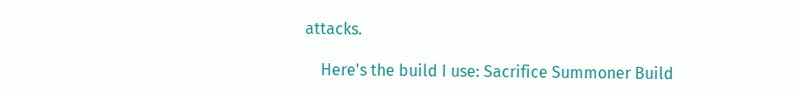attacks.

    Here's the build I use: Sacrifice Summoner Build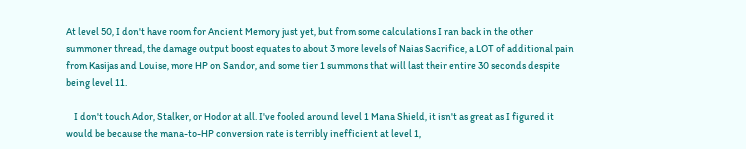At level 50, I don't have room for Ancient Memory just yet, but from some calculations I ran back in the other summoner thread, the damage output boost equates to about 3 more levels of Naias Sacrifice, a LOT of additional pain from Kasijas and Louise, more HP on Sandor, and some tier 1 summons that will last their entire 30 seconds despite being level 11.

    I don't touch Ador, Stalker, or Hodor at all. I've fooled around level 1 Mana Shield, it isn't as great as I figured it would be because the mana-to-HP conversion rate is terribly inefficient at level 1,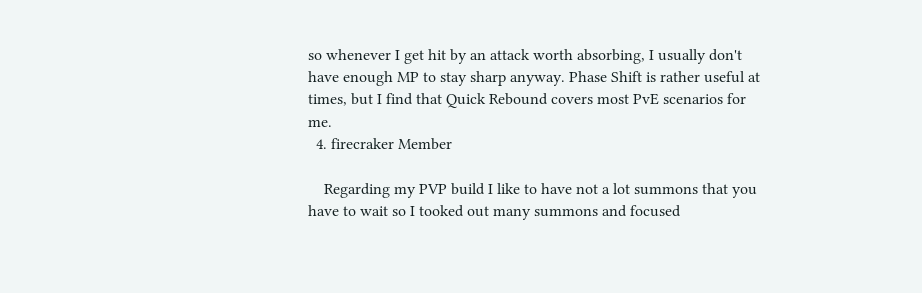so whenever I get hit by an attack worth absorbing, I usually don't have enough MP to stay sharp anyway. Phase Shift is rather useful at times, but I find that Quick Rebound covers most PvE scenarios for me.
  4. firecraker Member

    Regarding my PVP build I like to have not a lot summons that you have to wait so I tooked out many summons and focused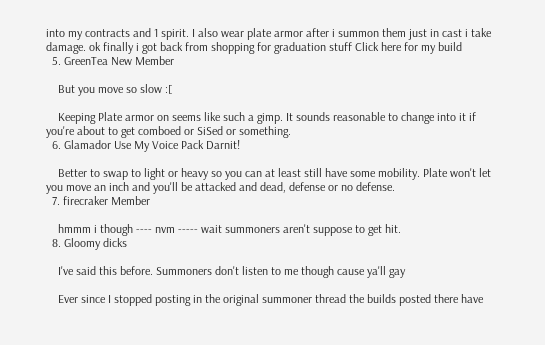into my contracts and 1 spirit. I also wear plate armor after i summon them just in cast i take damage. ok finally i got back from shopping for graduation stuff Click here for my build
  5. GreenTea New Member

    But you move so slow :[

    Keeping Plate armor on seems like such a gimp. It sounds reasonable to change into it if you're about to get comboed or SiSed or something.
  6. Glamador Use My Voice Pack Darnit!

    Better to swap to light or heavy so you can at least still have some mobility. Plate won't let you move an inch and you'll be attacked and dead, defense or no defense.
  7. firecraker Member

    hmmm i though ---- nvm ----- wait summoners aren't suppose to get hit.
  8. Gloomy dicks

    I've said this before. Summoners don't listen to me though cause ya'll gay

    Ever since I stopped posting in the original summoner thread the builds posted there have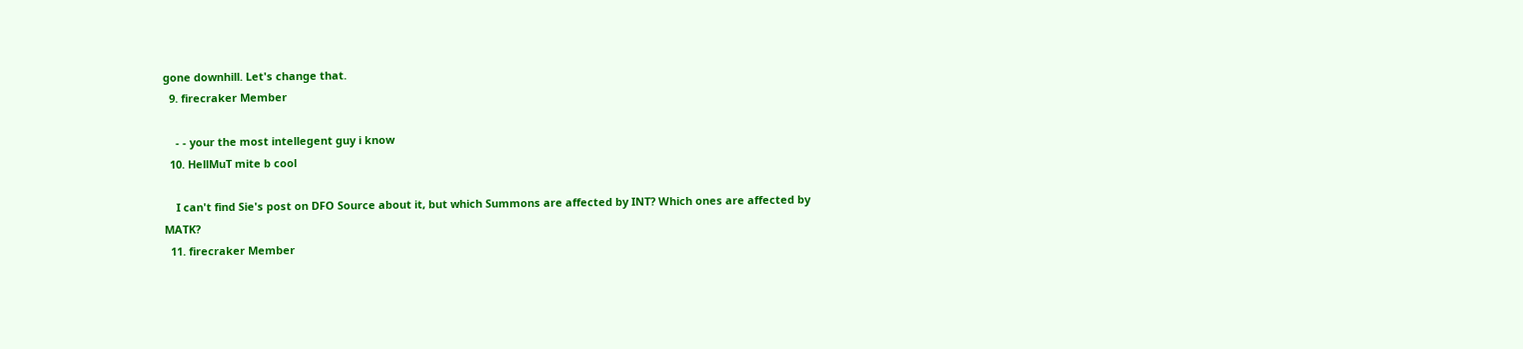gone downhill. Let's change that.
  9. firecraker Member

    - - your the most intellegent guy i know
  10. HellMuT mite b cool

    I can't find Sie's post on DFO Source about it, but which Summons are affected by INT? Which ones are affected by MATK?
  11. firecraker Member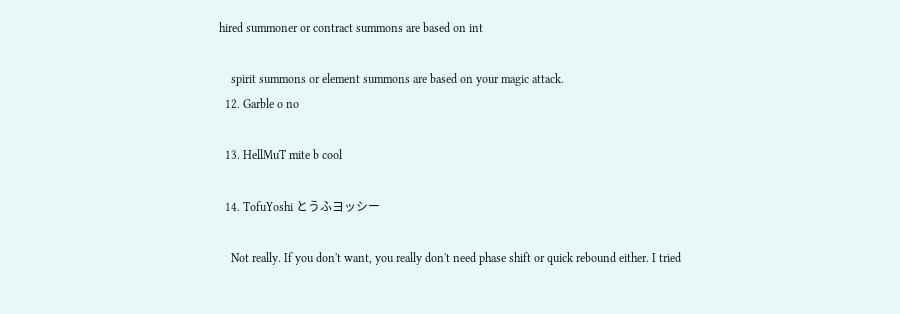hired summoner or contract summons are based on int

    spirit summons or element summons are based on your magic attack.
  12. Garble o no

  13. HellMuT mite b cool

  14. TofuYoshi とうふヨッシー

    Not really. If you don't want, you really don't need phase shift or quick rebound either. I tried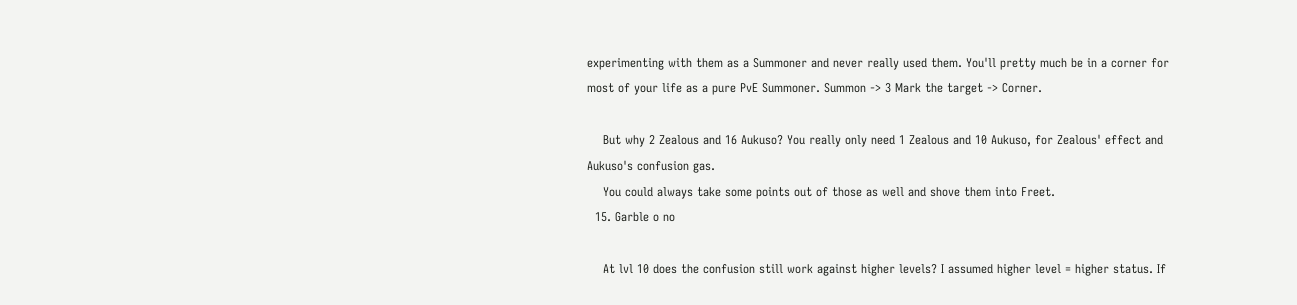experimenting with them as a Summoner and never really used them. You'll pretty much be in a corner for most of your life as a pure PvE Summoner. Summon -> 3 Mark the target -> Corner.

    But why 2 Zealous and 16 Aukuso? You really only need 1 Zealous and 10 Aukuso, for Zealous' effect and Aukuso's confusion gas.
    You could always take some points out of those as well and shove them into Freet.
  15. Garble o no

    At lvl 10 does the confusion still work against higher levels? I assumed higher level = higher status. If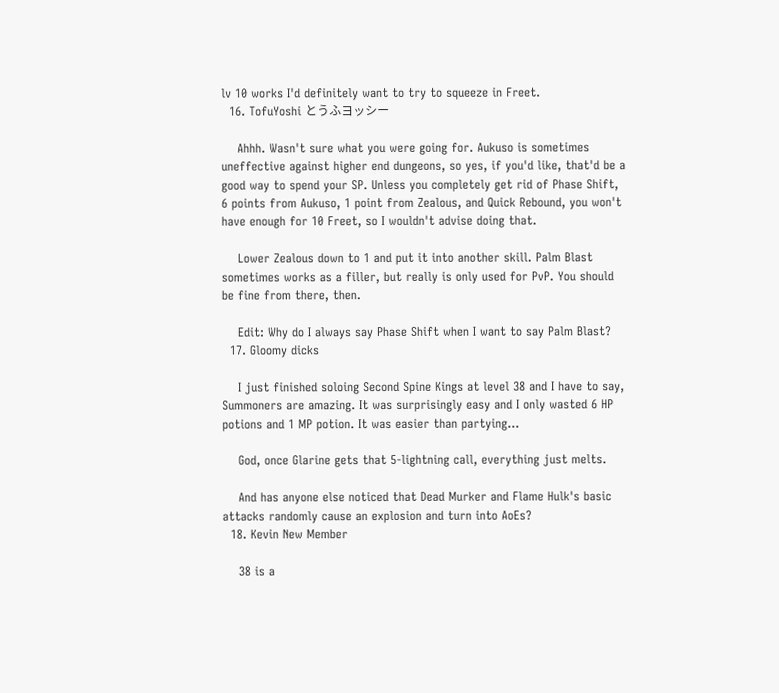lv 10 works I'd definitely want to try to squeeze in Freet.
  16. TofuYoshi とうふヨッシー

    Ahhh. Wasn't sure what you were going for. Aukuso is sometimes uneffective against higher end dungeons, so yes, if you'd like, that'd be a good way to spend your SP. Unless you completely get rid of Phase Shift, 6 points from Aukuso, 1 point from Zealous, and Quick Rebound, you won't have enough for 10 Freet, so I wouldn't advise doing that.

    Lower Zealous down to 1 and put it into another skill. Palm Blast sometimes works as a filler, but really is only used for PvP. You should be fine from there, then.

    Edit: Why do I always say Phase Shift when I want to say Palm Blast?
  17. Gloomy dicks

    I just finished soloing Second Spine Kings at level 38 and I have to say, Summoners are amazing. It was surprisingly easy and I only wasted 6 HP potions and 1 MP potion. It was easier than partying...

    God, once Glarine gets that 5-lightning call, everything just melts.

    And has anyone else noticed that Dead Murker and Flame Hulk's basic attacks randomly cause an explosion and turn into AoEs?
  18. Kevin New Member

    38 is a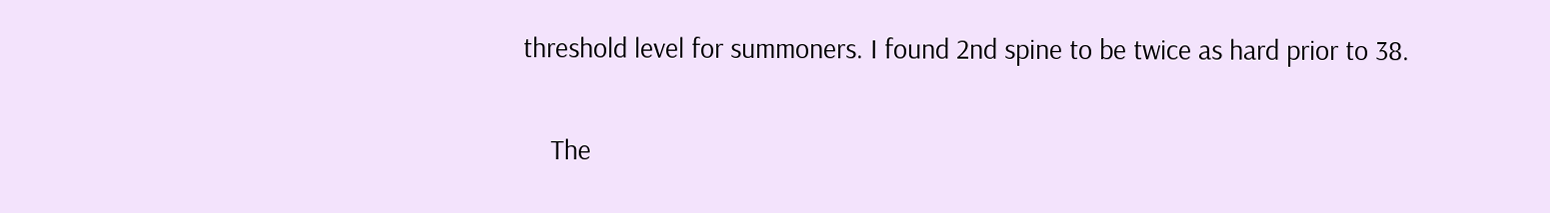threshold level for summoners. I found 2nd spine to be twice as hard prior to 38.

    The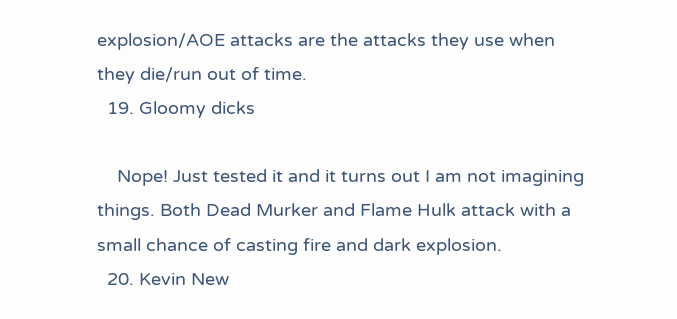explosion/AOE attacks are the attacks they use when they die/run out of time.
  19. Gloomy dicks

    Nope! Just tested it and it turns out I am not imagining things. Both Dead Murker and Flame Hulk attack with a small chance of casting fire and dark explosion.
  20. Kevin New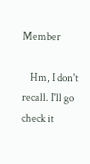Member

    Hm, I don't recall. I'll go check it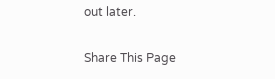out later.

Share This Page